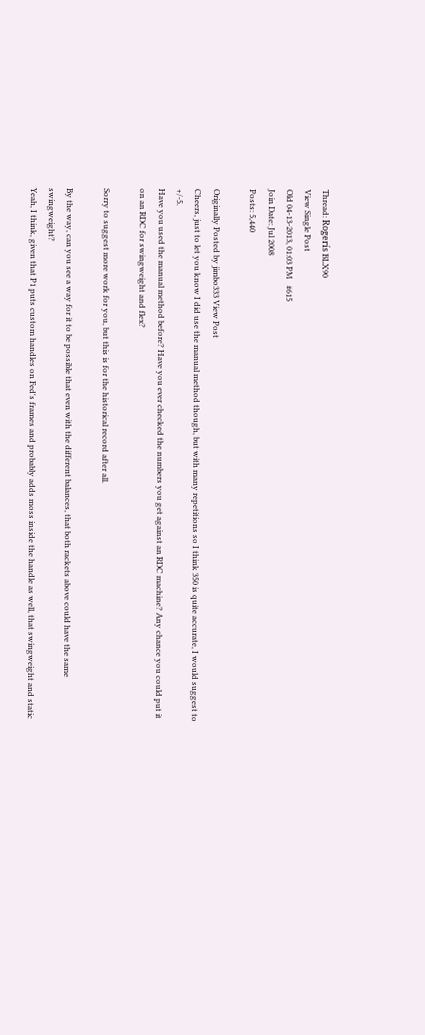Thread: Rogerís BLX90
View Single Post
Old 04-13-2013, 01:03 PM   #615
Join Date: Jul 2008
Posts: 5,440

Originally Posted by jimbo333 View Post
Cheers, just to let you know I did use the manual method though, but with many repetitions so I think 350 is quite accurate, I would suggest to +/-5.
Have you used the manual method before? Have you ever checked the numbers you get against an RDC machine? Any chance you could put it on an RDC for swingweight and flex?

Sorry to suggest more work for you, but this is for the historical record after all.

By the way, can you see a way for it to be possible that even with the different balances, that both rackets above could have the same swingweight?
Yeah, I think, given that P1 puts custom handles on Fed's frames and probably adds moss inside the handle as well, that swingweight and static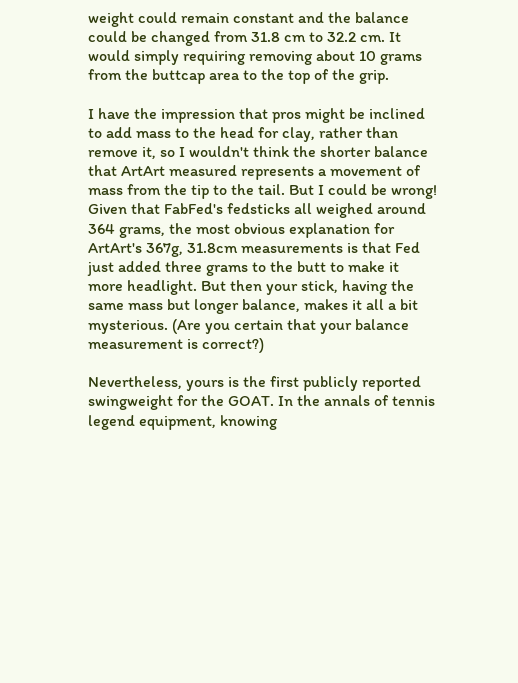weight could remain constant and the balance could be changed from 31.8 cm to 32.2 cm. It would simply requiring removing about 10 grams from the buttcap area to the top of the grip.

I have the impression that pros might be inclined to add mass to the head for clay, rather than remove it, so I wouldn't think the shorter balance that ArtArt measured represents a movement of mass from the tip to the tail. But I could be wrong! Given that FabFed's fedsticks all weighed around 364 grams, the most obvious explanation for ArtArt's 367g, 31.8cm measurements is that Fed just added three grams to the butt to make it more headlight. But then your stick, having the same mass but longer balance, makes it all a bit mysterious. (Are you certain that your balance measurement is correct?)

Nevertheless, yours is the first publicly reported swingweight for the GOAT. In the annals of tennis legend equipment, knowing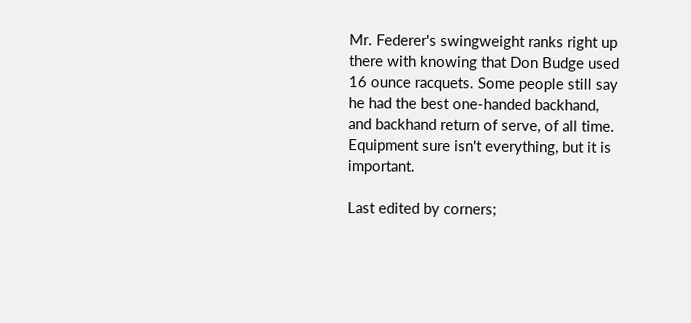Mr. Federer's swingweight ranks right up there with knowing that Don Budge used 16 ounce racquets. Some people still say he had the best one-handed backhand, and backhand return of serve, of all time. Equipment sure isn't everything, but it is important.

Last edited by corners;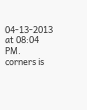04-13-2013 at 08:04 PM.
corners is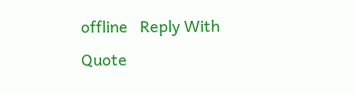offline   Reply With Quote